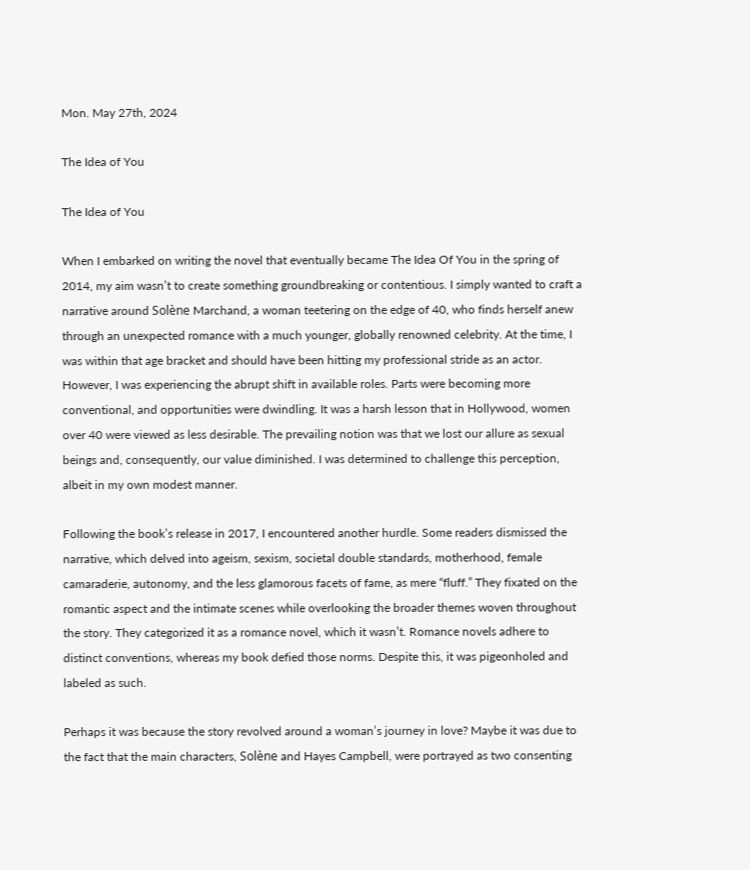Mon. May 27th, 2024

The Idea of You

The Idea of You

When I embarked on writing the novel that eventually became The Idea Of You in the spring of 2014, my aim wasn’t to create something groundbreaking or contentious. I simply wanted to craft a narrative around Solène Marchand, a woman teetering on the edge of 40, who finds herself anew through an unexpected romance with a much younger, globally renowned celebrity. At the time, I was within that age bracket and should have been hitting my professional stride as an actor. However, I was experiencing the abrupt shift in available roles. Parts were becoming more conventional, and opportunities were dwindling. It was a harsh lesson that in Hollywood, women over 40 were viewed as less desirable. The prevailing notion was that we lost our allure as sexual beings and, consequently, our value diminished. I was determined to challenge this perception, albeit in my own modest manner.

Following the book’s release in 2017, I encountered another hurdle. Some readers dismissed the narrative, which delved into ageism, sexism, societal double standards, motherhood, female camaraderie, autonomy, and the less glamorous facets of fame, as mere “fluff.” They fixated on the romantic aspect and the intimate scenes while overlooking the broader themes woven throughout the story. They categorized it as a romance novel, which it wasn’t. Romance novels adhere to distinct conventions, whereas my book defied those norms. Despite this, it was pigeonholed and labeled as such.

Perhaps it was because the story revolved around a woman’s journey in love? Maybe it was due to the fact that the main characters, Solène and Hayes Campbell, were portrayed as two consenting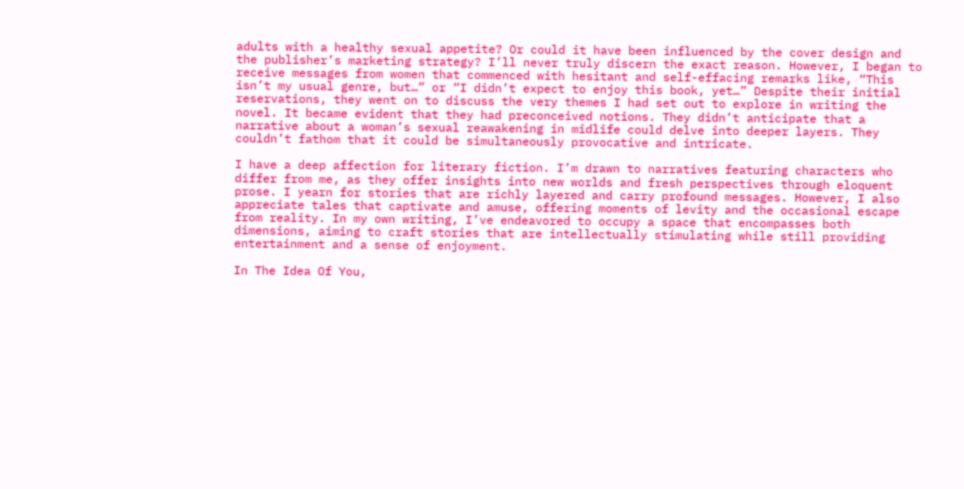adults with a healthy sexual appetite? Or could it have been influenced by the cover design and the publisher’s marketing strategy? I’ll never truly discern the exact reason. However, I began to receive messages from women that commenced with hesitant and self-effacing remarks like, “This isn’t my usual genre, but…” or “I didn’t expect to enjoy this book, yet…” Despite their initial reservations, they went on to discuss the very themes I had set out to explore in writing the novel. It became evident that they had preconceived notions. They didn’t anticipate that a narrative about a woman’s sexual reawakening in midlife could delve into deeper layers. They couldn’t fathom that it could be simultaneously provocative and intricate.

I have a deep affection for literary fiction. I’m drawn to narratives featuring characters who differ from me, as they offer insights into new worlds and fresh perspectives through eloquent prose. I yearn for stories that are richly layered and carry profound messages. However, I also appreciate tales that captivate and amuse, offering moments of levity and the occasional escape from reality. In my own writing, I’ve endeavored to occupy a space that encompasses both dimensions, aiming to craft stories that are intellectually stimulating while still providing entertainment and a sense of enjoyment.

In The Idea Of You,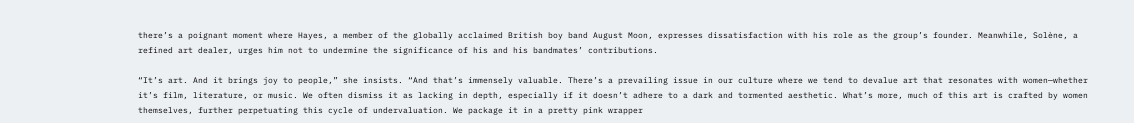there’s a poignant moment where Hayes, a member of the globally acclaimed British boy band August Moon, expresses dissatisfaction with his role as the group’s founder. Meanwhile, Solène, a refined art dealer, urges him not to undermine the significance of his and his bandmates’ contributions.

“It’s art. And it brings joy to people,” she insists. “And that’s immensely valuable. There’s a prevailing issue in our culture where we tend to devalue art that resonates with women—whether it’s film, literature, or music. We often dismiss it as lacking in depth, especially if it doesn’t adhere to a dark and tormented aesthetic. What’s more, much of this art is crafted by women themselves, further perpetuating this cycle of undervaluation. We package it in a pretty pink wrapper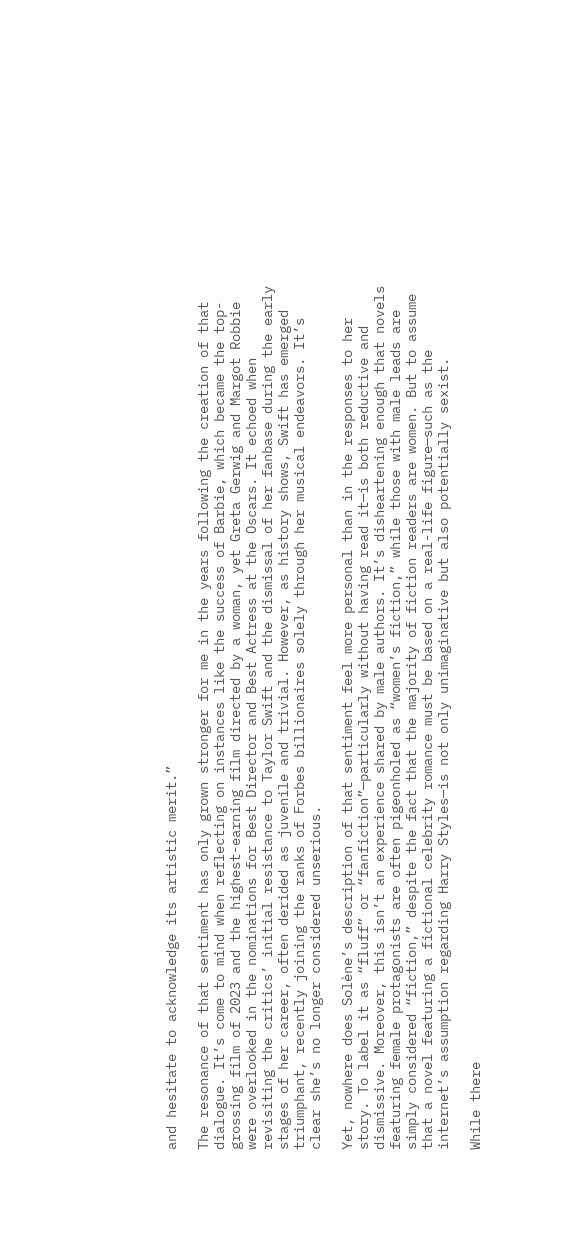and hesitate to acknowledge its artistic merit.”

The resonance of that sentiment has only grown stronger for me in the years following the creation of that dialogue. It’s come to mind when reflecting on instances like the success of Barbie, which became the top-grossing film of 2023 and the highest-earning film directed by a woman, yet Greta Gerwig and Margot Robbie were overlooked in the nominations for Best Director and Best Actress at the Oscars. It echoed when revisiting the critics’ initial resistance to Taylor Swift and the dismissal of her fanbase during the early stages of her career, often derided as juvenile and trivial. However, as history shows, Swift has emerged triumphant, recently joining the ranks of Forbes billionaires solely through her musical endeavors. It’s clear she’s no longer considered unserious.

Yet, nowhere does Solène’s description of that sentiment feel more personal than in the responses to her story. To label it as “fluff” or “fanfiction”—particularly without having read it—is both reductive and dismissive. Moreover, this isn’t an experience shared by male authors. It’s disheartening enough that novels featuring female protagonists are often pigeonholed as “women’s fiction,” while those with male leads are simply considered “fiction,” despite the fact that the majority of fiction readers are women. But to assume that a novel featuring a fictional celebrity romance must be based on a real-life figure—such as the internet’s assumption regarding Harry Styles—is not only unimaginative but also potentially sexist.

While there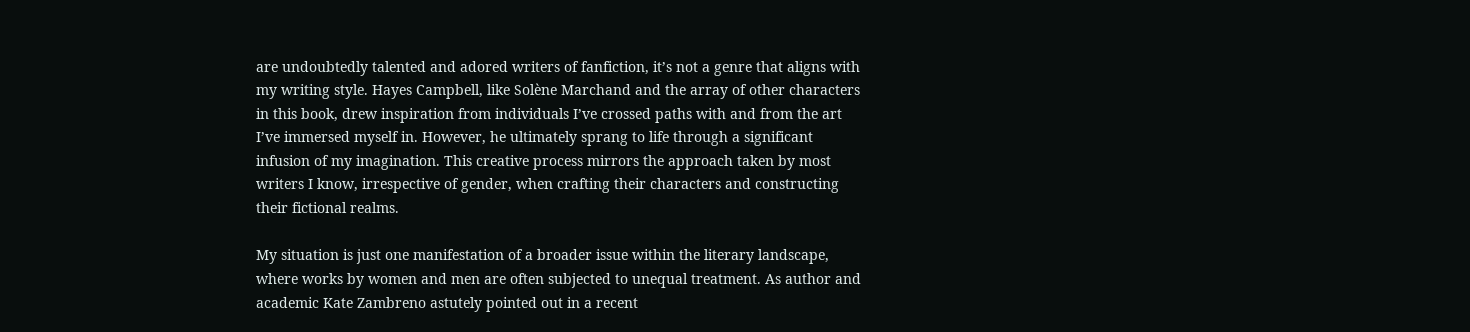are undoubtedly talented and adored writers of fanfiction, it’s not a genre that aligns with my writing style. Hayes Campbell, like Solène Marchand and the array of other characters in this book, drew inspiration from individuals I’ve crossed paths with and from the art I’ve immersed myself in. However, he ultimately sprang to life through a significant infusion of my imagination. This creative process mirrors the approach taken by most writers I know, irrespective of gender, when crafting their characters and constructing their fictional realms.

My situation is just one manifestation of a broader issue within the literary landscape, where works by women and men are often subjected to unequal treatment. As author and academic Kate Zambreno astutely pointed out in a recent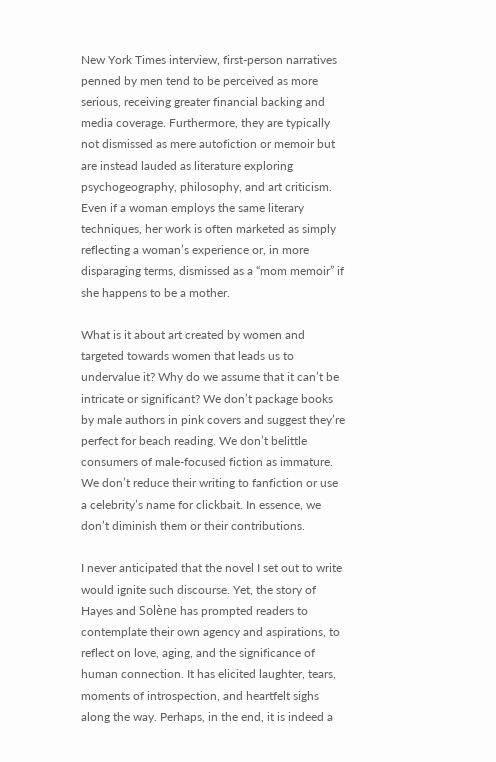New York Times interview, first-person narratives penned by men tend to be perceived as more serious, receiving greater financial backing and media coverage. Furthermore, they are typically not dismissed as mere autofiction or memoir but are instead lauded as literature exploring psychogeography, philosophy, and art criticism. Even if a woman employs the same literary techniques, her work is often marketed as simply reflecting a woman’s experience or, in more disparaging terms, dismissed as a “mom memoir” if she happens to be a mother.

What is it about art created by women and targeted towards women that leads us to undervalue it? Why do we assume that it can’t be intricate or significant? We don’t package books by male authors in pink covers and suggest they’re perfect for beach reading. We don’t belittle consumers of male-focused fiction as immature. We don’t reduce their writing to fanfiction or use a celebrity’s name for clickbait. In essence, we don’t diminish them or their contributions.

I never anticipated that the novel I set out to write would ignite such discourse. Yet, the story of Hayes and Solène has prompted readers to contemplate their own agency and aspirations, to reflect on love, aging, and the significance of human connection. It has elicited laughter, tears, moments of introspection, and heartfelt sighs along the way. Perhaps, in the end, it is indeed a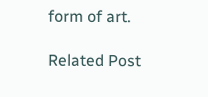form of art.

Related Post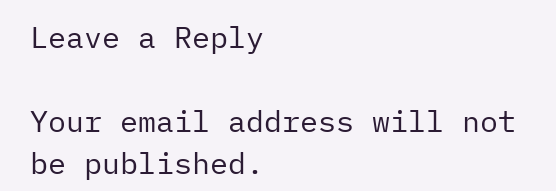Leave a Reply

Your email address will not be published.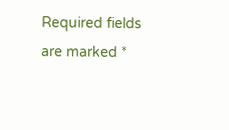Required fields are marked *